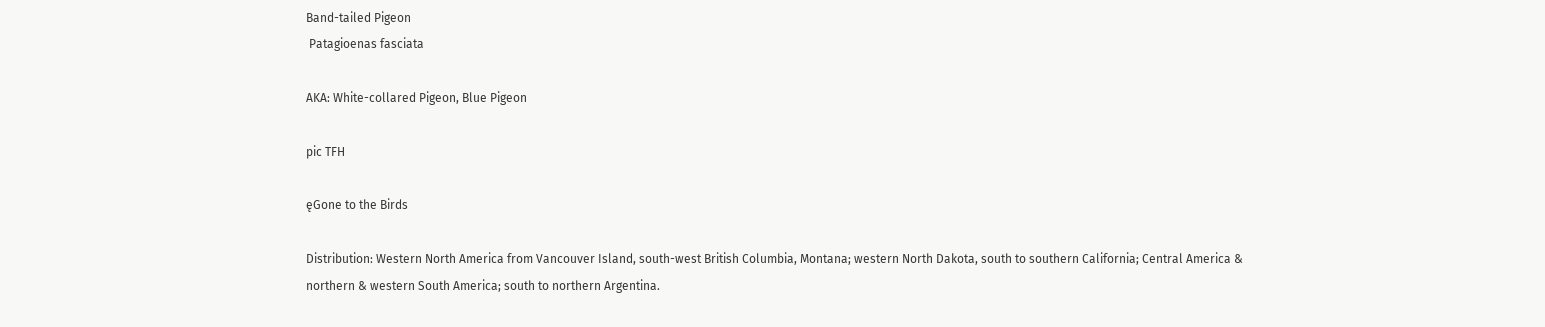Band-tailed Pigeon
 Patagioenas fasciata

AKA: White-collared Pigeon, Blue Pigeon

pic TFH

ęGone to the Birds

Distribution: Western North America from Vancouver Island, south-west British Columbia, Montana; western North Dakota, south to southern California; Central America & northern & western South America; south to northern Argentina.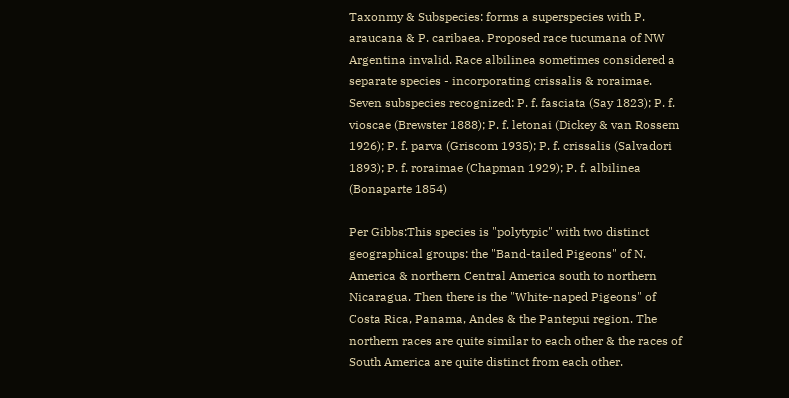Taxonmy & Subspecies: forms a superspecies with P. araucana & P. caribaea. Proposed race tucumana of NW Argentina invalid. Race albilinea sometimes considered a separate species - incorporating crissalis & roraimae. Seven subspecies recognized: P. f. fasciata (Say 1823); P. f. vioscae (Brewster 1888); P. f. letonai (Dickey & van Rossem 1926); P. f. parva (Griscom 1935); P. f. crissalis (Salvadori 1893); P. f. roraimae (Chapman 1929); P. f. albilinea (Bonaparte 1854)

Per Gibbs:This species is "polytypic" with two distinct geographical groups: the "Band-tailed Pigeons" of N. America & northern Central America south to northern Nicaragua. Then there is the "White-naped Pigeons" of Costa Rica, Panama, Andes & the Pantepui region. The northern races are quite similar to each other & the races of South America are quite distinct from each other.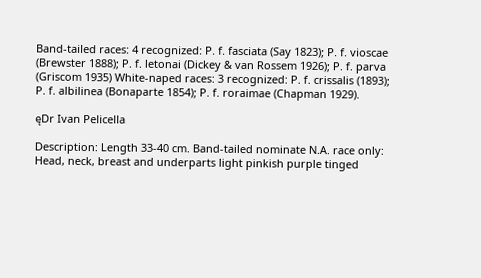Band-tailed races: 4 recognized: P. f. fasciata (Say 1823); P. f. vioscae (Brewster 1888); P. f. letonai (Dickey & van Rossem 1926); P. f. parva (Griscom 1935) White-naped races: 3 recognized: P. f. crissalis (1893); P. f. albilinea (Bonaparte 1854); P. f. roraimae (Chapman 1929).

ęDr Ivan Pelicella

Description: Length 33-40 cm. Band-tailed nominate N.A. race only: Head, neck, breast and underparts light pinkish purple tinged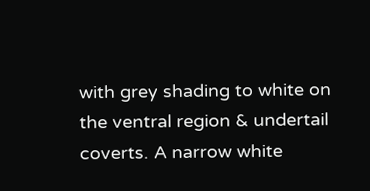with grey shading to white on the ventral region & undertail coverts. A narrow white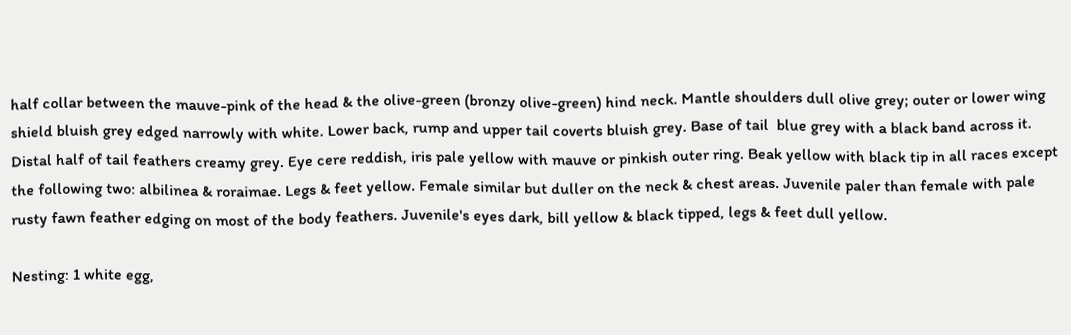half collar between the mauve-pink of the head & the olive-green (bronzy olive-green) hind neck. Mantle shoulders dull olive grey; outer or lower wing shield bluish grey edged narrowly with white. Lower back, rump and upper tail coverts bluish grey. Base of tail  blue grey with a black band across it. Distal half of tail feathers creamy grey. Eye cere reddish, iris pale yellow with mauve or pinkish outer ring. Beak yellow with black tip in all races except the following two: albilinea & roraimae. Legs & feet yellow. Female similar but duller on the neck & chest areas. Juvenile paler than female with pale rusty fawn feather edging on most of the body feathers. Juvenile's eyes dark, bill yellow & black tipped, legs & feet dull yellow.

Nesting: 1 white egg,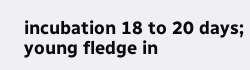incubation 18 to 20 days; young fledge in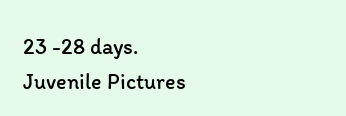23 -28 days. Juvenile Pictures